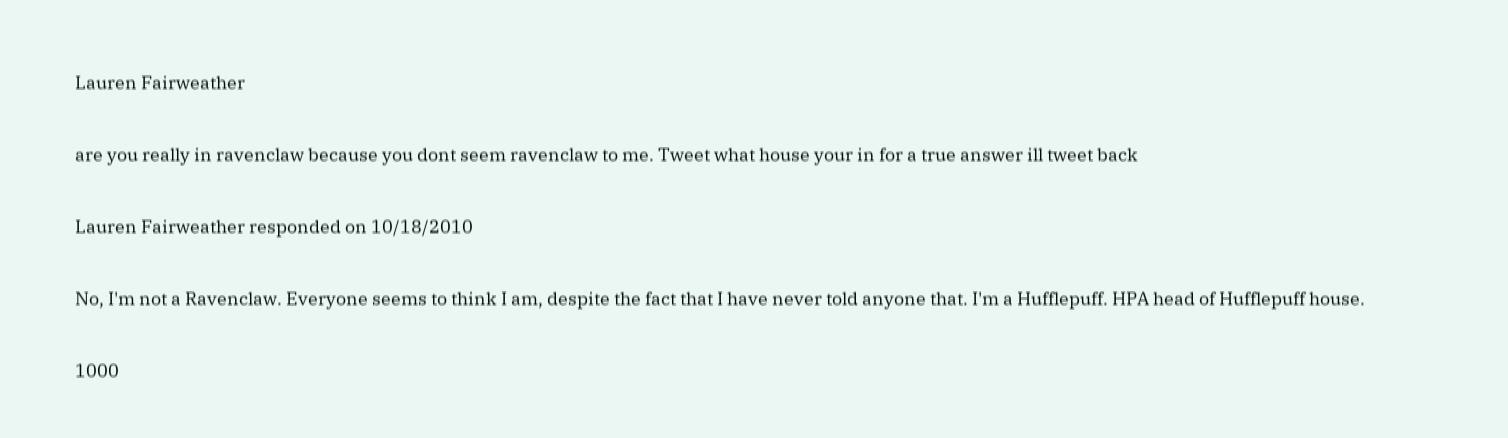Lauren Fairweather

are you really in ravenclaw because you dont seem ravenclaw to me. Tweet what house your in for a true answer ill tweet back

Lauren Fairweather responded on 10/18/2010

No, I'm not a Ravenclaw. Everyone seems to think I am, despite the fact that I have never told anyone that. I'm a Hufflepuff. HPA head of Hufflepuff house.

1000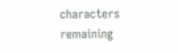characters remaining